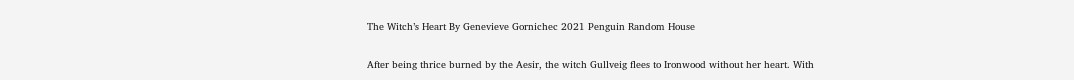The Witch’s Heart By Genevieve Gornichec 2021 Penguin Random House

After being thrice burned by the Aesir, the witch Gullveig flees to Ironwood without her heart. With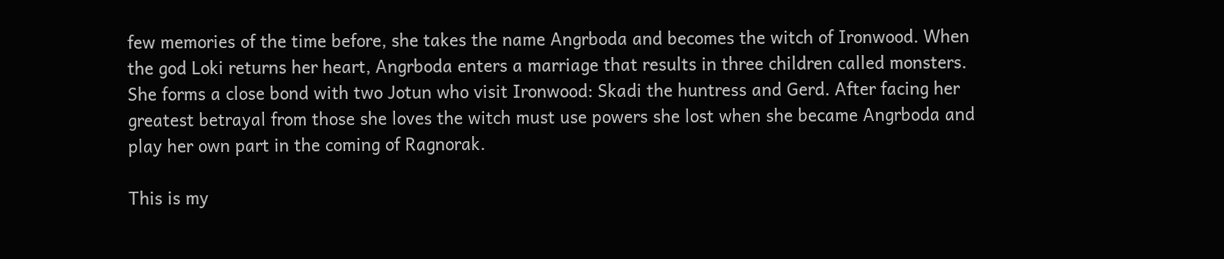few memories of the time before, she takes the name Angrboda and becomes the witch of Ironwood. When the god Loki returns her heart, Angrboda enters a marriage that results in three children called monsters. She forms a close bond with two Jotun who visit Ironwood: Skadi the huntress and Gerd. After facing her greatest betrayal from those she loves the witch must use powers she lost when she became Angrboda and play her own part in the coming of Ragnorak.

This is my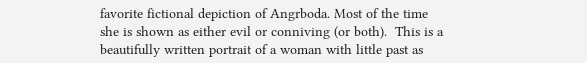favorite fictional depiction of Angrboda. Most of the time she is shown as either evil or conniving (or both).  This is a beautifully written portrait of a woman with little past as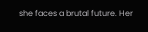she faces a brutal future. Her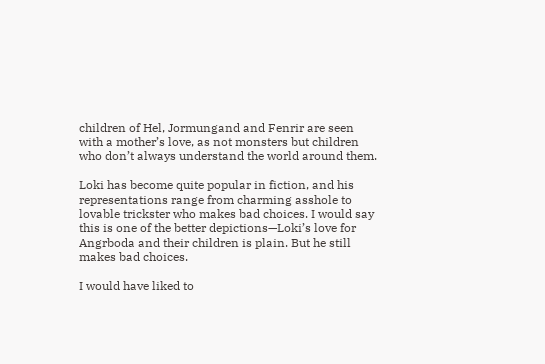children of Hel, Jormungand and Fenrir are seen with a mother’s love, as not monsters but children who don’t always understand the world around them.

Loki has become quite popular in fiction, and his representations range from charming asshole to lovable trickster who makes bad choices. I would say this is one of the better depictions—Loki’s love for Angrboda and their children is plain. But he still makes bad choices.

I would have liked to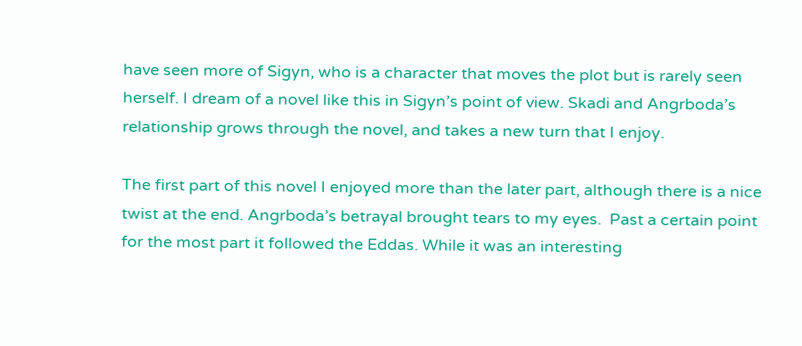have seen more of Sigyn, who is a character that moves the plot but is rarely seen herself. I dream of a novel like this in Sigyn’s point of view. Skadi and Angrboda’s relationship grows through the novel, and takes a new turn that I enjoy.

The first part of this novel I enjoyed more than the later part, although there is a nice twist at the end. Angrboda’s betrayal brought tears to my eyes.  Past a certain point for the most part it followed the Eddas. While it was an interesting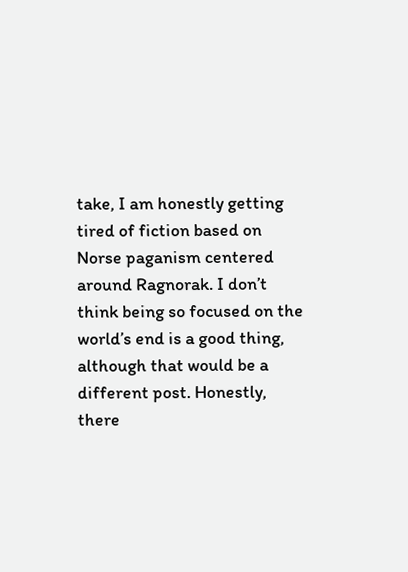take, I am honestly getting tired of fiction based on Norse paganism centered around Ragnorak. I don’t think being so focused on the world’s end is a good thing, although that would be a different post. Honestly, there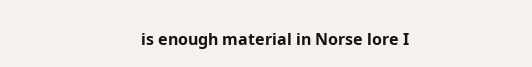is enough material in Norse lore I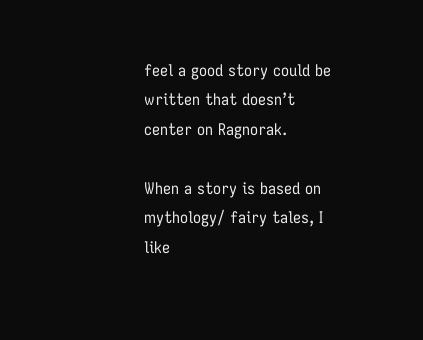feel a good story could be written that doesn’t center on Ragnorak.

When a story is based on mythology/ fairy tales, I like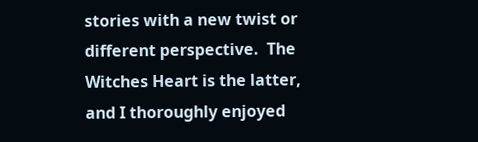stories with a new twist or different perspective.  The Witches Heart is the latter, and I thoroughly enjoyed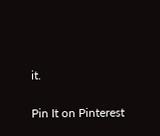it.

Pin It on Pinterest